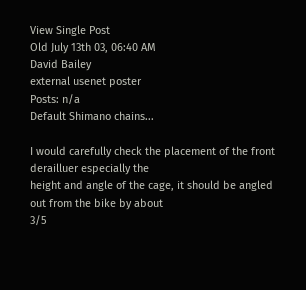View Single Post
Old July 13th 03, 06:40 AM
David Bailey
external usenet poster
Posts: n/a
Default Shimano chains...

I would carefully check the placement of the front derailluer especially the
height and angle of the cage, it should be angled out from the bike by about
3/5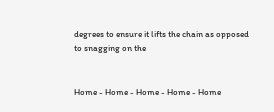degrees to ensure it lifts the chain as opposed to snagging on the


Home - Home - Home - Home - Home